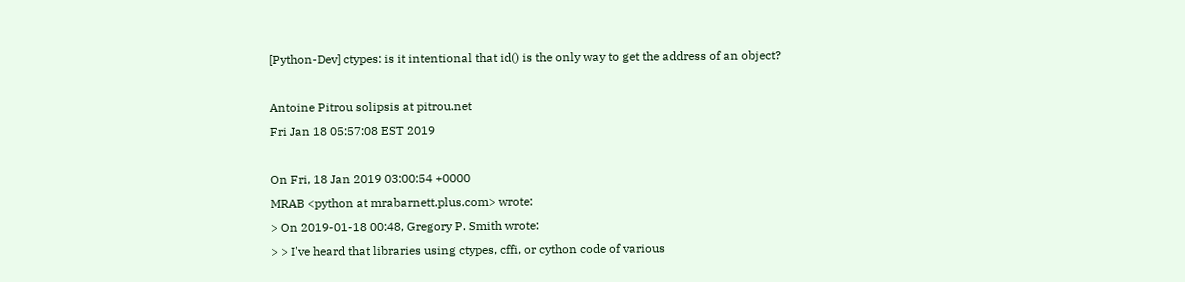[Python-Dev] ctypes: is it intentional that id() is the only way to get the address of an object?

Antoine Pitrou solipsis at pitrou.net
Fri Jan 18 05:57:08 EST 2019

On Fri, 18 Jan 2019 03:00:54 +0000
MRAB <python at mrabarnett.plus.com> wrote:
> On 2019-01-18 00:48, Gregory P. Smith wrote:
> > I've heard that libraries using ctypes, cffi, or cython code of various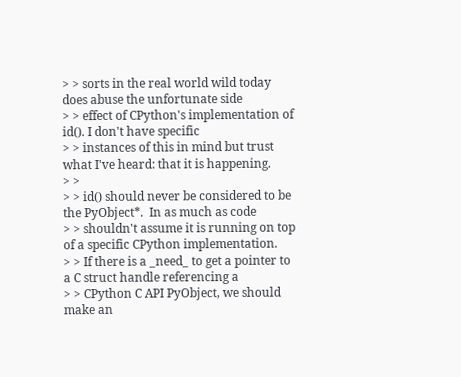> > sorts in the real world wild today does abuse the unfortunate side
> > effect of CPython's implementation of id(). I don't have specific
> > instances of this in mind but trust what I've heard: that it is happening.
> >
> > id() should never be considered to be the PyObject*.  In as much as code
> > shouldn't assume it is running on top of a specific CPython implementation.
> > If there is a _need_ to get a pointer to a C struct handle referencing a
> > CPython C API PyObject, we should make an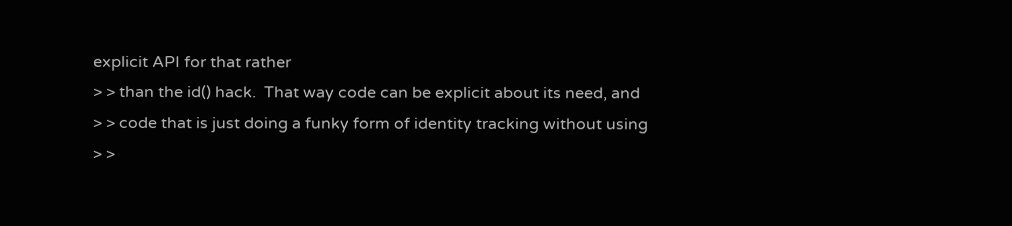explicit API for that rather
> > than the id() hack.  That way code can be explicit about its need, and
> > code that is just doing a funky form of identity tracking without using
> >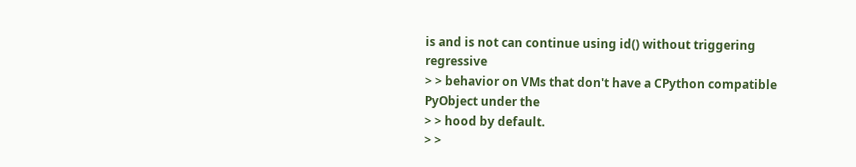is and is not can continue using id() without triggering regressive
> > behavior on VMs that don't have a CPython compatible PyObject under the
> > hood by default.
> >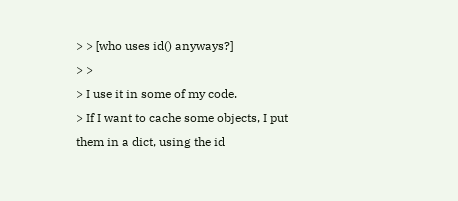> > [who uses id() anyways?]
> >
> I use it in some of my code.
> If I want to cache some objects, I put them in a dict, using the id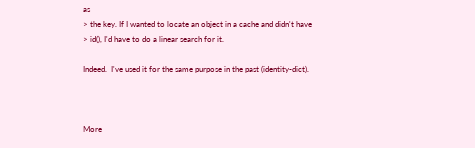as
> the key. If I wanted to locate an object in a cache and didn't have
> id(), I'd have to do a linear search for it.

Indeed.  I've used it for the same purpose in the past (identity-dict).



More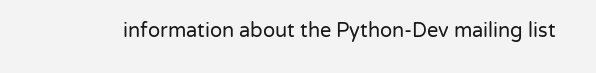information about the Python-Dev mailing list